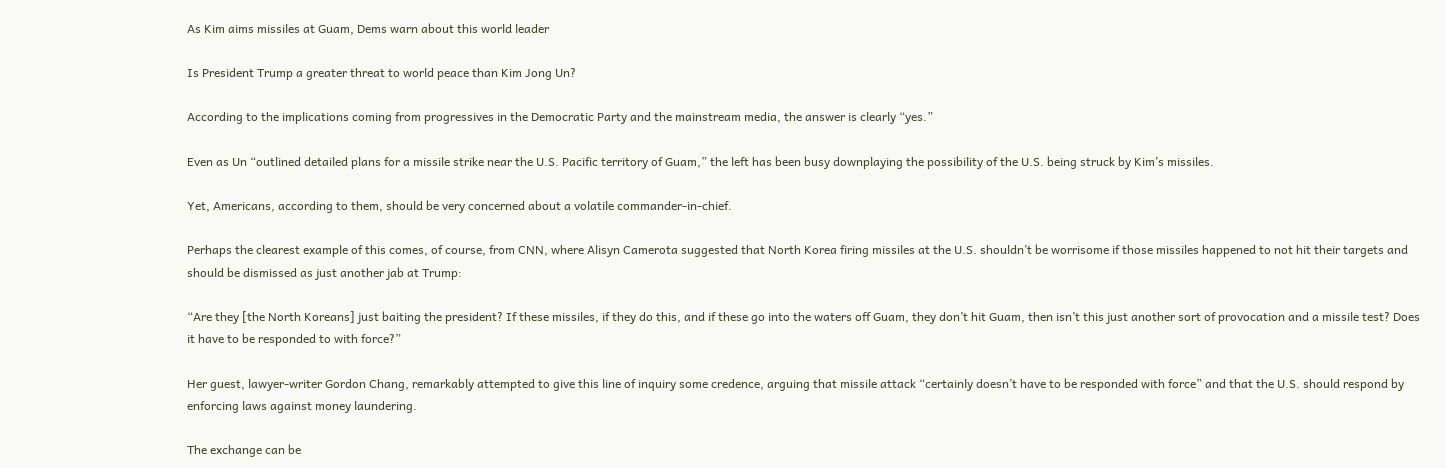As Kim aims missiles at Guam, Dems warn about this world leader

Is President Trump a greater threat to world peace than Kim Jong Un?

According to the implications coming from progressives in the Democratic Party and the mainstream media, the answer is clearly “yes.”

Even as Un “outlined detailed plans for a missile strike near the U.S. Pacific territory of Guam,” the left has been busy downplaying the possibility of the U.S. being struck by Kim’s missiles.

Yet, Americans, according to them, should be very concerned about a volatile commander-in-chief.

Perhaps the clearest example of this comes, of course, from CNN, where Alisyn Camerota suggested that North Korea firing missiles at the U.S. shouldn’t be worrisome if those missiles happened to not hit their targets and should be dismissed as just another jab at Trump:

“Are they [the North Koreans] just baiting the president? If these missiles, if they do this, and if these go into the waters off Guam, they don’t hit Guam, then isn’t this just another sort of provocation and a missile test? Does it have to be responded to with force?”

Her guest, lawyer-writer Gordon Chang, remarkably attempted to give this line of inquiry some credence, arguing that missile attack “certainly doesn’t have to be responded with force” and that the U.S. should respond by enforcing laws against money laundering.

The exchange can be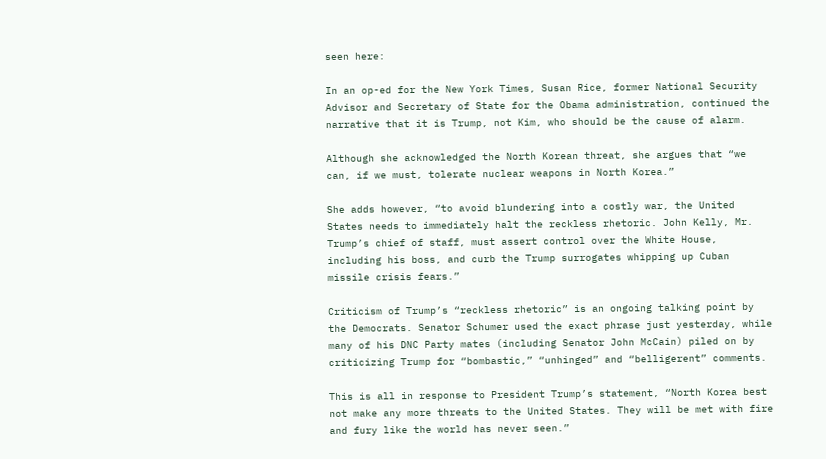seen here:

In an op-ed for the New York Times, Susan Rice, former National Security Advisor and Secretary of State for the Obama administration, continued the narrative that it is Trump, not Kim, who should be the cause of alarm.

Although she acknowledged the North Korean threat, she argues that “we can, if we must, tolerate nuclear weapons in North Korea.”

She adds however, “to avoid blundering into a costly war, the United States needs to immediately halt the reckless rhetoric. John Kelly, Mr. Trump’s chief of staff, must assert control over the White House, including his boss, and curb the Trump surrogates whipping up Cuban missile crisis fears.”

Criticism of Trump’s “reckless rhetoric” is an ongoing talking point by the Democrats. Senator Schumer used the exact phrase just yesterday, while many of his DNC Party mates (including Senator John McCain) piled on by criticizing Trump for “bombastic,” “unhinged” and “belligerent” comments.

This is all in response to President Trump’s statement, “North Korea best not make any more threats to the United States. They will be met with fire and fury like the world has never seen.”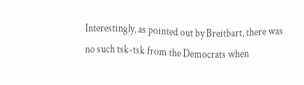Interestingly, as pointed out by Breitbart, there was no such tsk-tsk from the Democrats when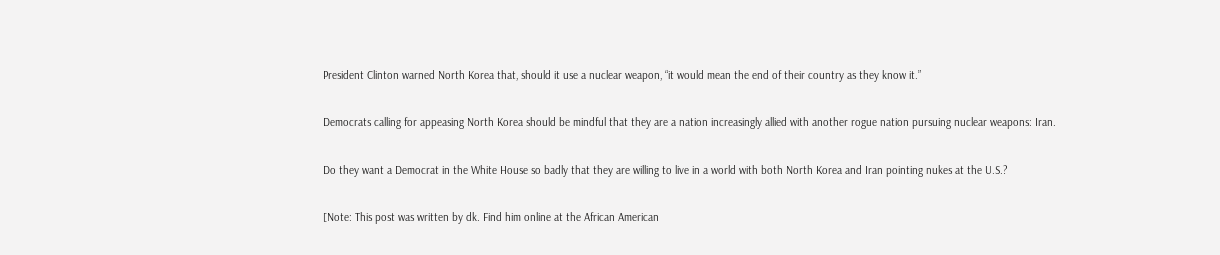President Clinton warned North Korea that, should it use a nuclear weapon, “it would mean the end of their country as they know it.”

Democrats calling for appeasing North Korea should be mindful that they are a nation increasingly allied with another rogue nation pursuing nuclear weapons: Iran.

Do they want a Democrat in the White House so badly that they are willing to live in a world with both North Korea and Iran pointing nukes at the U.S.?

[Note: This post was written by dk. Find him online at the African American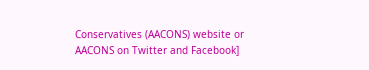Conservatives (AACONS) website or AACONS on Twitter and Facebook]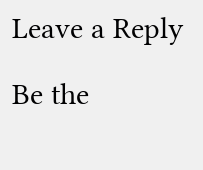Leave a Reply

Be the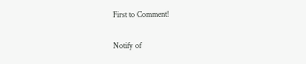First to Comment!

Notify of